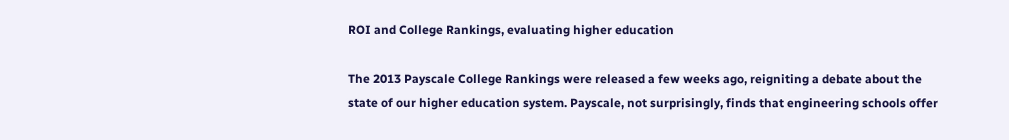ROI and College Rankings, evaluating higher education

The 2013 Payscale College Rankings were released a few weeks ago, reigniting a debate about the state of our higher education system. Payscale, not surprisingly, finds that engineering schools offer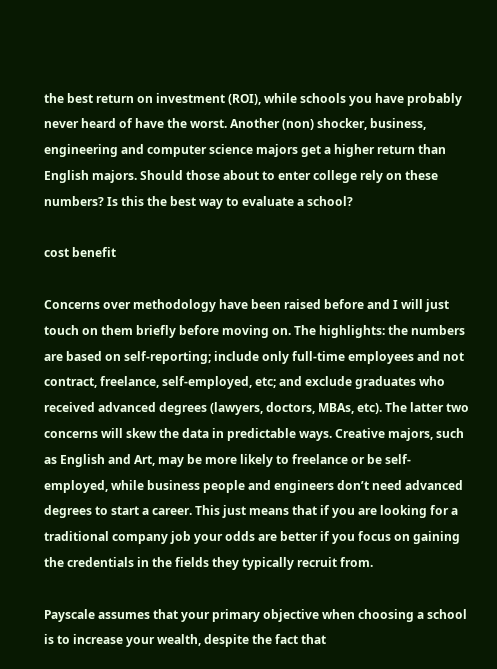the best return on investment (ROI), while schools you have probably never heard of have the worst. Another (non) shocker, business, engineering and computer science majors get a higher return than English majors. Should those about to enter college rely on these numbers? Is this the best way to evaluate a school?

cost benefit

Concerns over methodology have been raised before and I will just touch on them briefly before moving on. The highlights: the numbers are based on self-reporting; include only full-time employees and not contract, freelance, self-employed, etc; and exclude graduates who received advanced degrees (lawyers, doctors, MBAs, etc). The latter two concerns will skew the data in predictable ways. Creative majors, such as English and Art, may be more likely to freelance or be self-employed, while business people and engineers don’t need advanced degrees to start a career. This just means that if you are looking for a traditional company job your odds are better if you focus on gaining the credentials in the fields they typically recruit from.

Payscale assumes that your primary objective when choosing a school is to increase your wealth, despite the fact that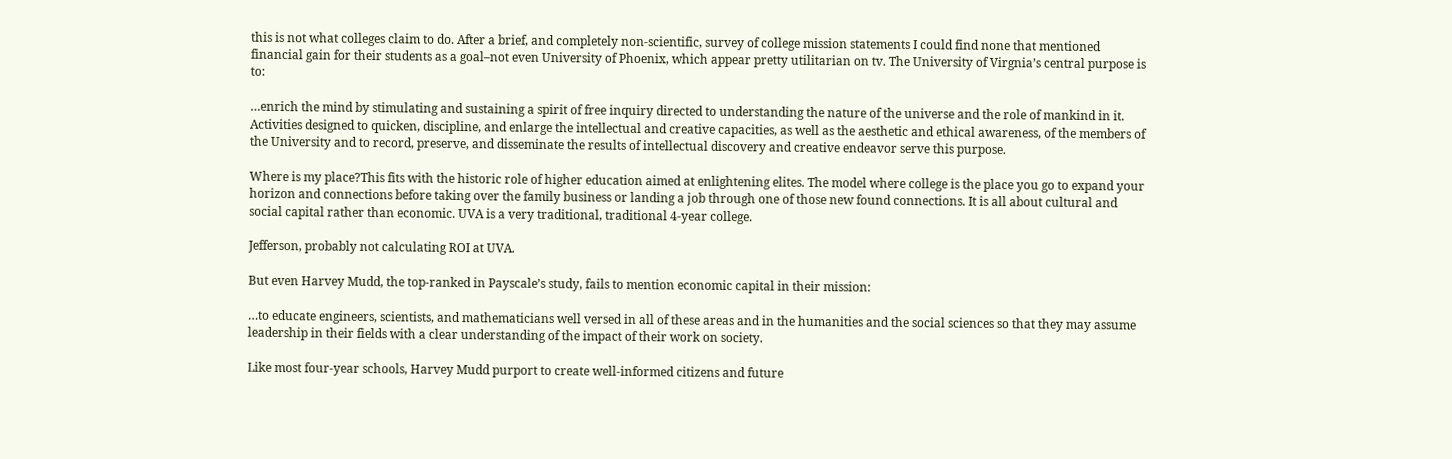this is not what colleges claim to do. After a brief, and completely non-scientific, survey of college mission statements I could find none that mentioned financial gain for their students as a goal–not even University of Phoenix, which appear pretty utilitarian on tv. The University of Virgnia’s central purpose is to:

…enrich the mind by stimulating and sustaining a spirit of free inquiry directed to understanding the nature of the universe and the role of mankind in it. Activities designed to quicken, discipline, and enlarge the intellectual and creative capacities, as well as the aesthetic and ethical awareness, of the members of the University and to record, preserve, and disseminate the results of intellectual discovery and creative endeavor serve this purpose.

Where is my place?This fits with the historic role of higher education aimed at enlightening elites. The model where college is the place you go to expand your horizon and connections before taking over the family business or landing a job through one of those new found connections. It is all about cultural and social capital rather than economic. UVA is a very traditional, traditional 4-year college.

Jefferson, probably not calculating ROI at UVA.

But even Harvey Mudd, the top-ranked in Payscale’s study, fails to mention economic capital in their mission:

…to educate engineers, scientists, and mathematicians well versed in all of these areas and in the humanities and the social sciences so that they may assume leadership in their fields with a clear understanding of the impact of their work on society.

Like most four-year schools, Harvey Mudd purport to create well-informed citizens and future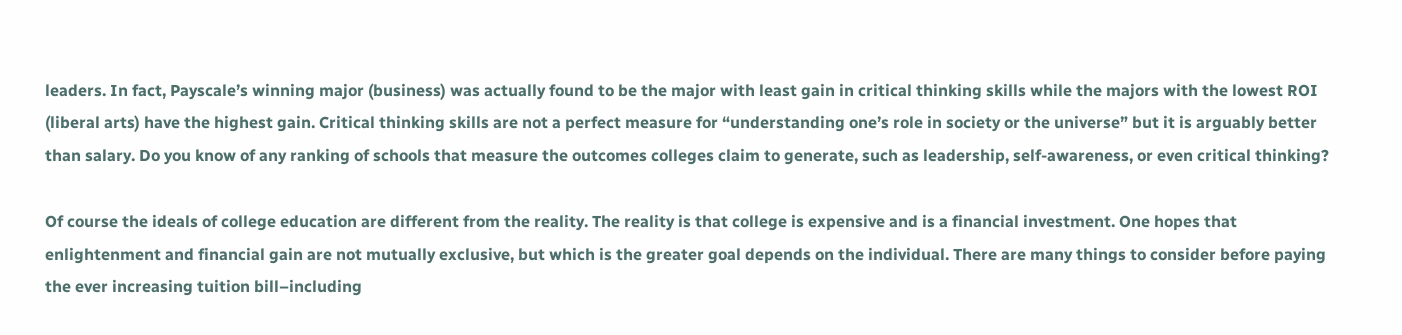leaders. In fact, Payscale’s winning major (business) was actually found to be the major with least gain in critical thinking skills while the majors with the lowest ROI (liberal arts) have the highest gain. Critical thinking skills are not a perfect measure for “understanding one’s role in society or the universe” but it is arguably better than salary. Do you know of any ranking of schools that measure the outcomes colleges claim to generate, such as leadership, self-awareness, or even critical thinking?

Of course the ideals of college education are different from the reality. The reality is that college is expensive and is a financial investment. One hopes that enlightenment and financial gain are not mutually exclusive, but which is the greater goal depends on the individual. There are many things to consider before paying the ever increasing tuition bill–including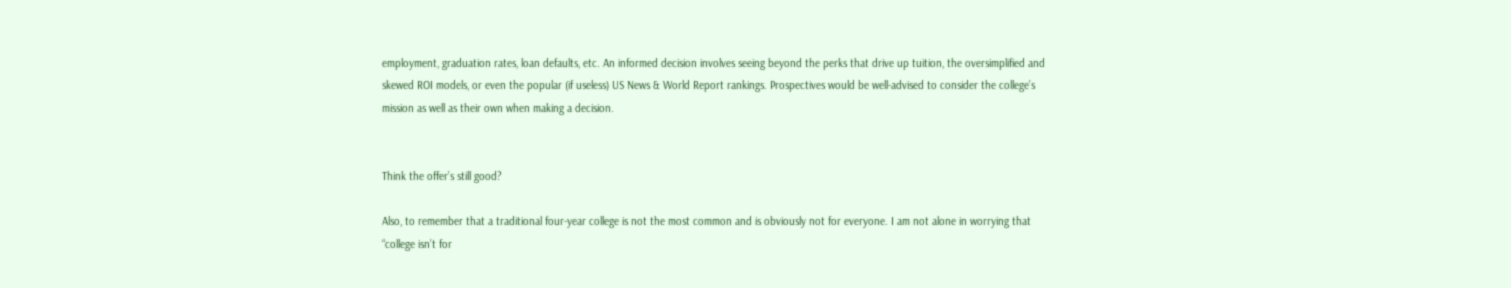employment, graduation rates, loan defaults, etc. An informed decision involves seeing beyond the perks that drive up tuition, the oversimplified and skewed ROI models, or even the popular (if useless) US News & World Report rankings. Prospectives would be well-advised to consider the college’s mission as well as their own when making a decision.


Think the offer’s still good?

Also, to remember that a traditional four-year college is not the most common and is obviously not for everyone. I am not alone in worrying that “college isn’t for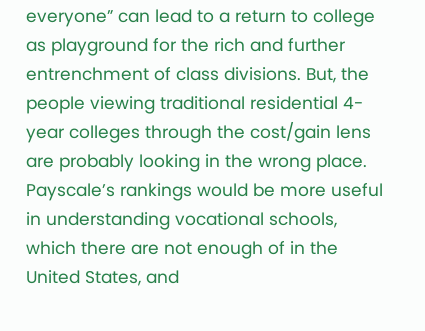everyone” can lead to a return to college as playground for the rich and further entrenchment of class divisions. But, the people viewing traditional residential 4-year colleges through the cost/gain lens are probably looking in the wrong place. Payscale’s rankings would be more useful in understanding vocational schools, which there are not enough of in the United States, and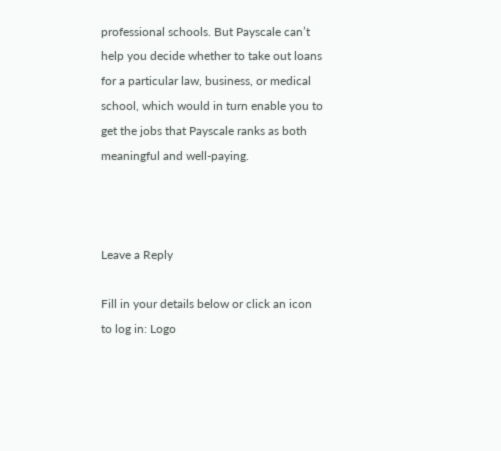professional schools. But Payscale can’t help you decide whether to take out loans for a particular law, business, or medical school, which would in turn enable you to get the jobs that Payscale ranks as both meaningful and well-paying.



Leave a Reply

Fill in your details below or click an icon to log in: Logo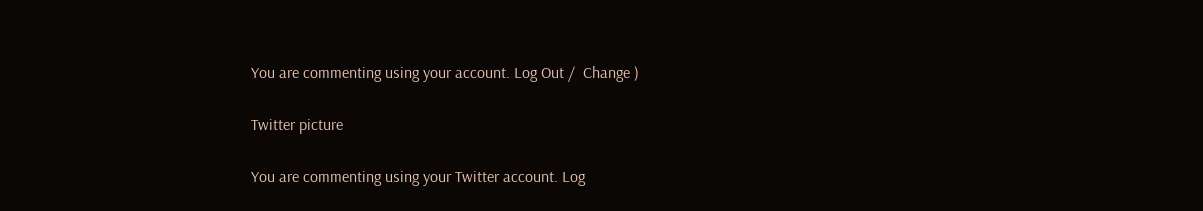You are commenting using your account. Log Out /  Change )

Twitter picture

You are commenting using your Twitter account. Log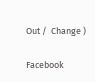Out /  Change )

Facebook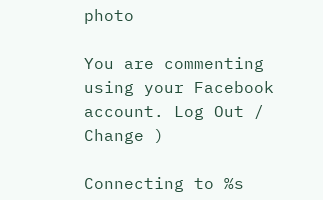photo

You are commenting using your Facebook account. Log Out /  Change )

Connecting to %s